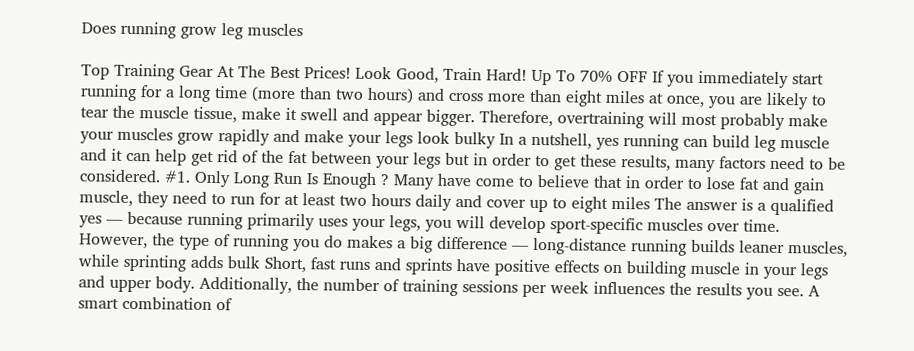Does running grow leg muscles

Top Training Gear At The Best Prices! Look Good, Train Hard! Up To 70% OFF If you immediately start running for a long time (more than two hours) and cross more than eight miles at once, you are likely to tear the muscle tissue, make it swell and appear bigger. Therefore, overtraining will most probably make your muscles grow rapidly and make your legs look bulky In a nutshell, yes running can build leg muscle and it can help get rid of the fat between your legs but in order to get these results, many factors need to be considered. #1. Only Long Run Is Enough ? Many have come to believe that in order to lose fat and gain muscle, they need to run for at least two hours daily and cover up to eight miles The answer is a qualified yes — because running primarily uses your legs, you will develop sport-specific muscles over time. However, the type of running you do makes a big difference — long-distance running builds leaner muscles, while sprinting adds bulk Short, fast runs and sprints have positive effects on building muscle in your legs and upper body. Additionally, the number of training sessions per week influences the results you see. A smart combination of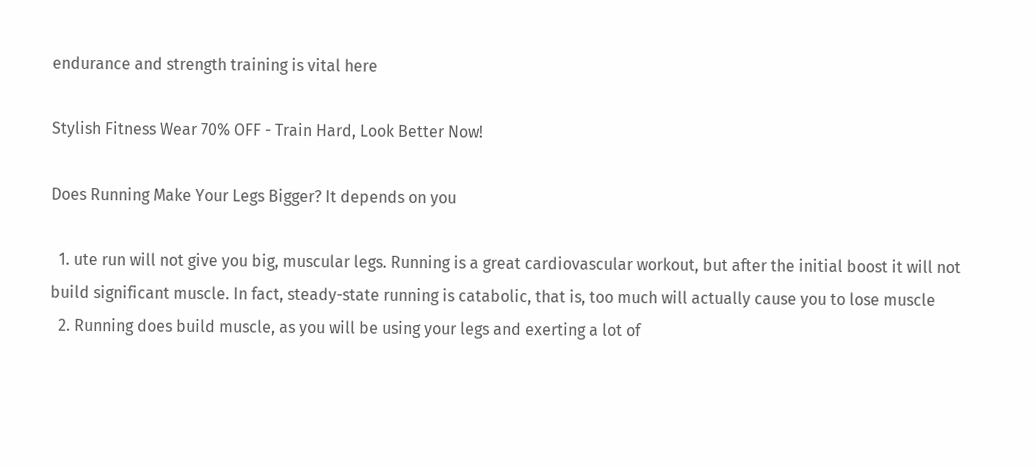endurance and strength training is vital here

Stylish Fitness Wear 70% OFF - Train Hard, Look Better Now!

Does Running Make Your Legs Bigger? It depends on you

  1. ute run will not give you big, muscular legs. Running is a great cardiovascular workout, but after the initial boost it will not build significant muscle. In fact, steady-state running is catabolic, that is, too much will actually cause you to lose muscle
  2. Running does build muscle, as you will be using your legs and exerting a lot of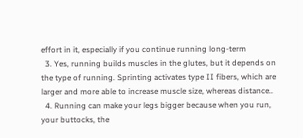effort in it, especially if you continue running long-term
  3. Yes, running builds muscles in the glutes, but it depends on the type of running. Sprinting activates type II fibers, which are larger and more able to increase muscle size, whereas distance..
  4. Running can make your legs bigger because when you run, your buttocks, the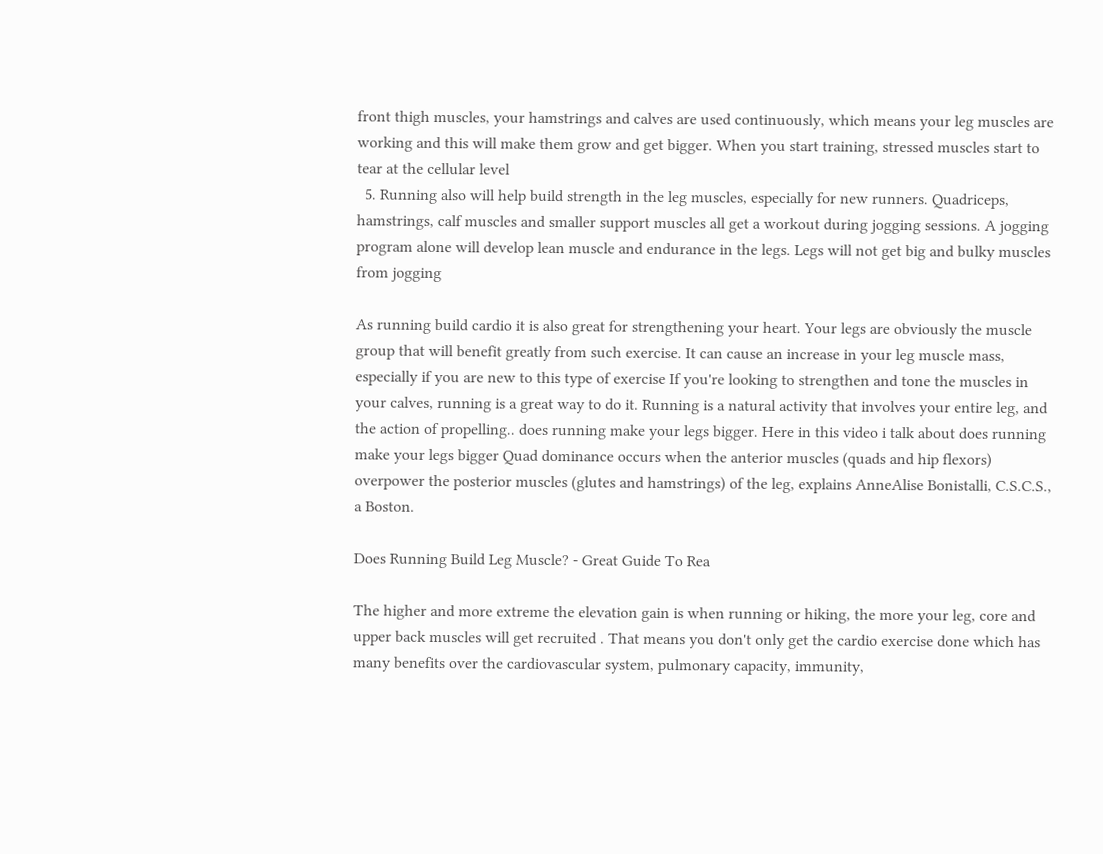front thigh muscles, your hamstrings and calves are used continuously, which means your leg muscles are working and this will make them grow and get bigger. When you start training, stressed muscles start to tear at the cellular level
  5. Running also will help build strength in the leg muscles, especially for new runners. Quadriceps, hamstrings, calf muscles and smaller support muscles all get a workout during jogging sessions. A jogging program alone will develop lean muscle and endurance in the legs. Legs will not get big and bulky muscles from jogging

As running build cardio it is also great for strengthening your heart. Your legs are obviously the muscle group that will benefit greatly from such exercise. It can cause an increase in your leg muscle mass, especially if you are new to this type of exercise If you're looking to strengthen and tone the muscles in your calves, running is a great way to do it. Running is a natural activity that involves your entire leg, and the action of propelling.. does running make your legs bigger. Here in this video i talk about does running make your legs bigger Quad dominance occurs when the anterior muscles (quads and hip flexors) overpower the posterior muscles (glutes and hamstrings) of the leg, explains AnneAlise Bonistalli, C.S.C.S., a Boston.

Does Running Build Leg Muscle? - Great Guide To Rea

The higher and more extreme the elevation gain is when running or hiking, the more your leg, core and upper back muscles will get recruited . That means you don't only get the cardio exercise done which has many benefits over the cardiovascular system, pulmonary capacity, immunity,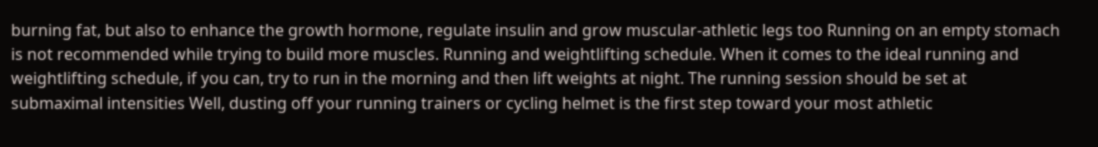burning fat, but also to enhance the growth hormone, regulate insulin and grow muscular-athletic legs too Running on an empty stomach is not recommended while trying to build more muscles. Running and weightlifting schedule. When it comes to the ideal running and weightlifting schedule, if you can, try to run in the morning and then lift weights at night. The running session should be set at submaximal intensities Well, dusting off your running trainers or cycling helmet is the first step toward your most athletic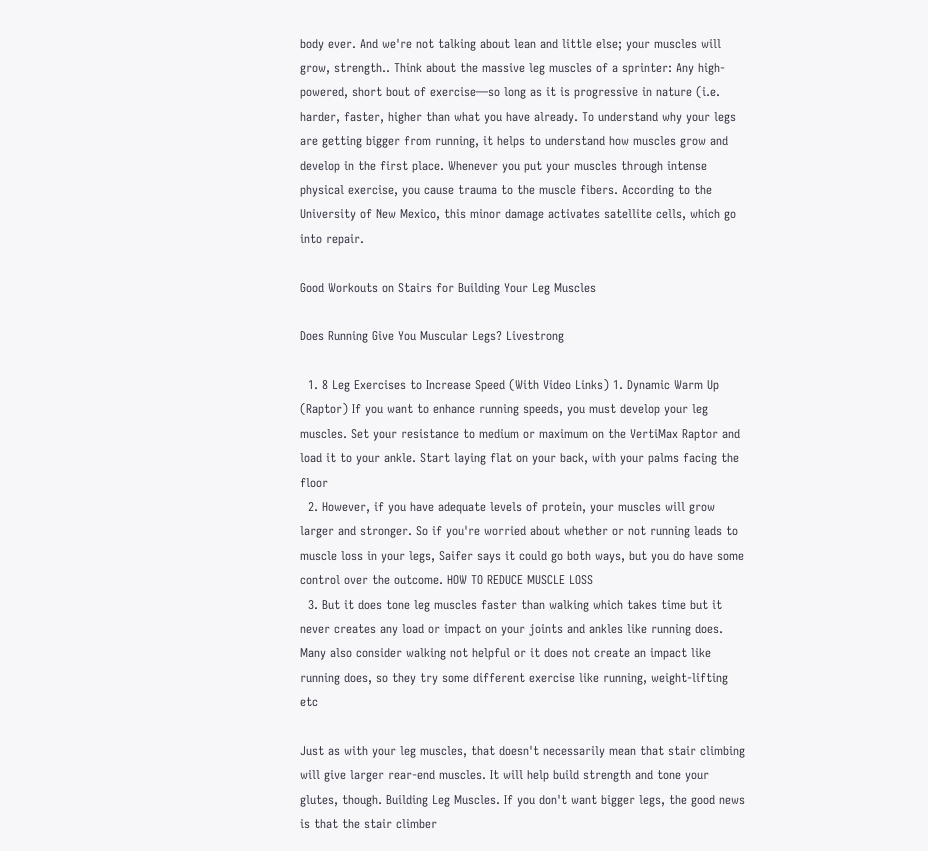body ever. And we're not talking about lean and little else; your muscles will grow, strength.. Think about the massive leg muscles of a sprinter: Any high-powered, short bout of exercise—so long as it is progressive in nature (i.e. harder, faster, higher than what you have already. To understand why your legs are getting bigger from running, it helps to understand how muscles grow and develop in the first place. Whenever you put your muscles through intense physical exercise, you cause trauma to the muscle fibers. According to the University of New Mexico, this minor damage activates satellite cells, which go into repair.

Good Workouts on Stairs for Building Your Leg Muscles

Does Running Give You Muscular Legs? Livestrong

  1. 8 Leg Exercises to Increase Speed (With Video Links) 1. Dynamic Warm Up (Raptor) If you want to enhance running speeds, you must develop your leg muscles. Set your resistance to medium or maximum on the VertiMax Raptor and load it to your ankle. Start laying flat on your back, with your palms facing the floor
  2. However, if you have adequate levels of protein, your muscles will grow larger and stronger. So if you're worried about whether or not running leads to muscle loss in your legs, Saifer says it could go both ways, but you do have some control over the outcome. HOW TO REDUCE MUSCLE LOSS
  3. But it does tone leg muscles faster than walking which takes time but it never creates any load or impact on your joints and ankles like running does. Many also consider walking not helpful or it does not create an impact like running does, so they try some different exercise like running, weight-lifting etc

Just as with your leg muscles, that doesn't necessarily mean that stair climbing will give larger rear-end muscles. It will help build strength and tone your glutes, though. Building Leg Muscles. If you don't want bigger legs, the good news is that the stair climber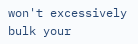won't excessively bulk your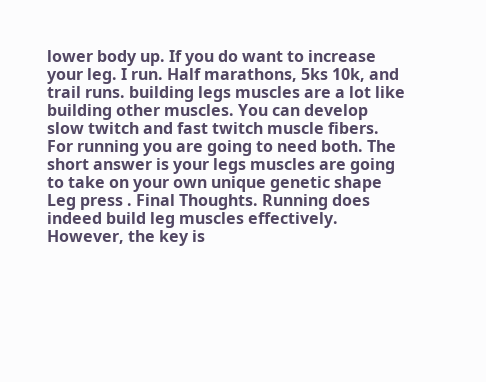lower body up. If you do want to increase your leg. I run. Half marathons, 5ks 10k, and trail runs. building legs muscles are a lot like building other muscles. You can develop slow twitch and fast twitch muscle fibers. For running you are going to need both. The short answer is your legs muscles are going to take on your own unique genetic shape Leg press . Final Thoughts. Running does indeed build leg muscles effectively. However, the key is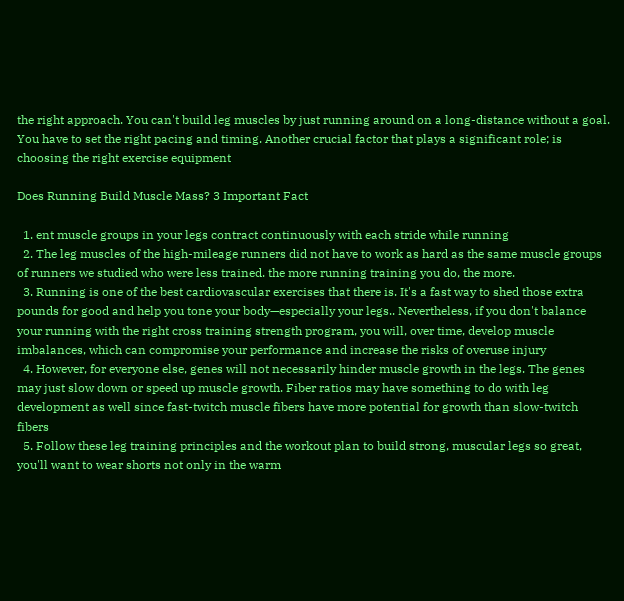the right approach. You can't build leg muscles by just running around on a long-distance without a goal. You have to set the right pacing and timing. Another crucial factor that plays a significant role; is choosing the right exercise equipment

Does Running Build Muscle Mass? 3 Important Fact

  1. ent muscle groups in your legs contract continuously with each stride while running
  2. The leg muscles of the high-mileage runners did not have to work as hard as the same muscle groups of runners we studied who were less trained. the more running training you do, the more.
  3. Running is one of the best cardiovascular exercises that there is. It's a fast way to shed those extra pounds for good and help you tone your body—especially your legs.. Nevertheless, if you don't balance your running with the right cross training strength program, you will, over time, develop muscle imbalances, which can compromise your performance and increase the risks of overuse injury
  4. However, for everyone else, genes will not necessarily hinder muscle growth in the legs. The genes may just slow down or speed up muscle growth. Fiber ratios may have something to do with leg development as well since fast-twitch muscle fibers have more potential for growth than slow-twitch fibers
  5. Follow these leg training principles and the workout plan to build strong, muscular legs so great, you'll want to wear shorts not only in the warm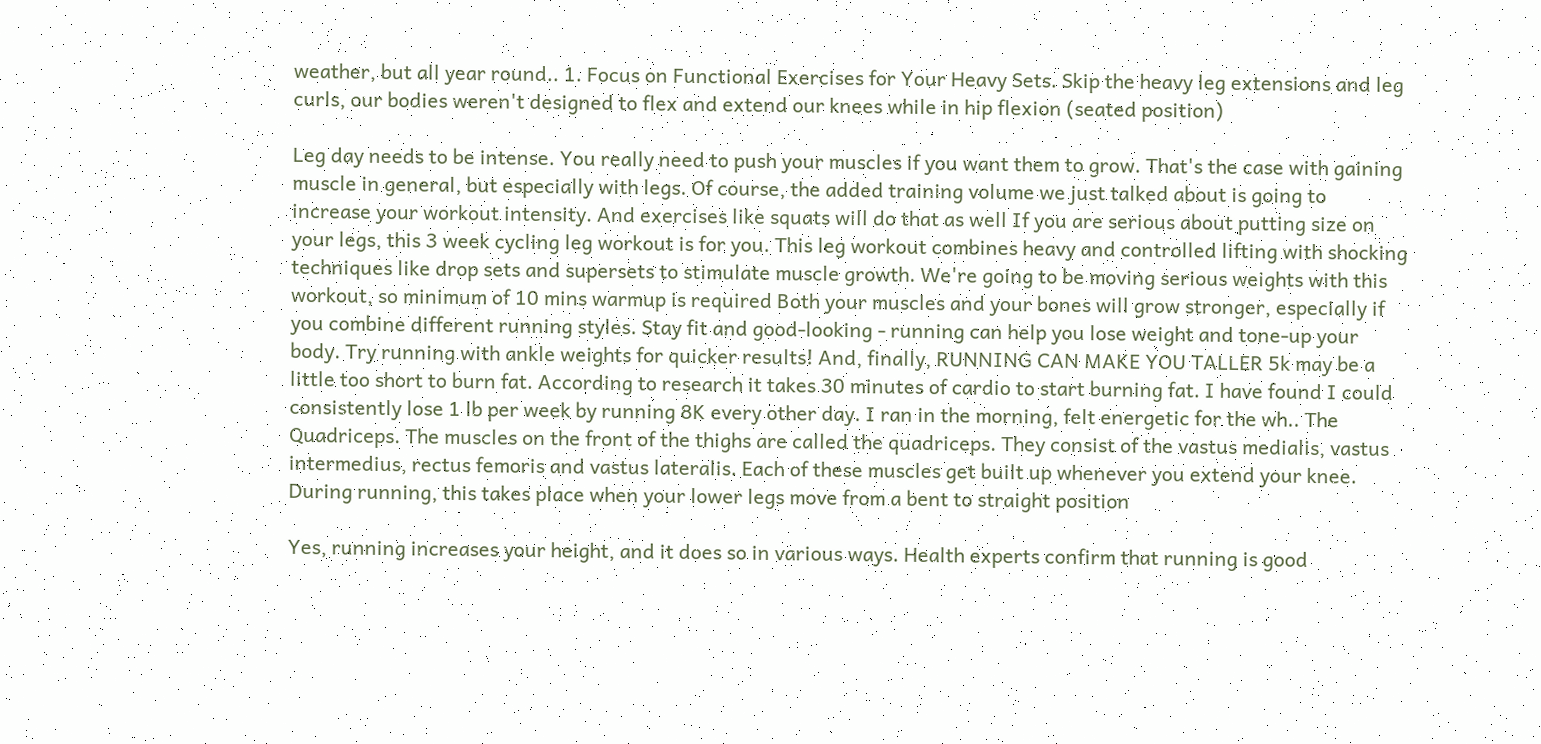weather, but all year round.. 1. Focus on Functional Exercises for Your Heavy Sets. Skip the heavy leg extensions and leg curls, our bodies weren't designed to flex and extend our knees while in hip flexion (seated position)

Leg day needs to be intense. You really need to push your muscles if you want them to grow. That's the case with gaining muscle in general, but especially with legs. Of course, the added training volume we just talked about is going to increase your workout intensity. And exercises like squats will do that as well If you are serious about putting size on your legs, this 3 week cycling leg workout is for you. This leg workout combines heavy and controlled lifting with shocking techniques like drop sets and supersets to stimulate muscle growth. We're going to be moving serious weights with this workout, so minimum of 10 mins warmup is required Both your muscles and your bones will grow stronger, especially if you combine different running styles. Stay fit and good-looking - running can help you lose weight and tone-up your body. Try running with ankle weights for quicker results! And, finally, RUNNING CAN MAKE YOU TALLER 5k may be a little too short to burn fat. According to research it takes 30 minutes of cardio to start burning fat. I have found I could consistently lose 1 lb per week by running 8K every other day. I ran in the morning, felt energetic for the wh.. The Quadriceps. The muscles on the front of the thighs are called the quadriceps. They consist of the vastus medialis, vastus intermedius, rectus femoris and vastus lateralis. Each of these muscles get built up whenever you extend your knee. During running, this takes place when your lower legs move from a bent to straight position

Yes, running increases your height, and it does so in various ways. Health experts confirm that running is good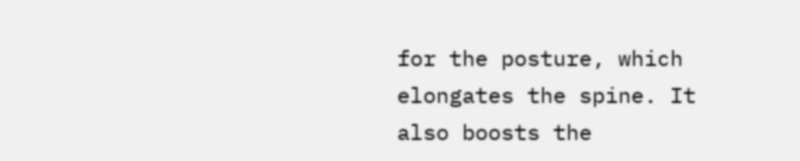for the posture, which elongates the spine. It also boosts the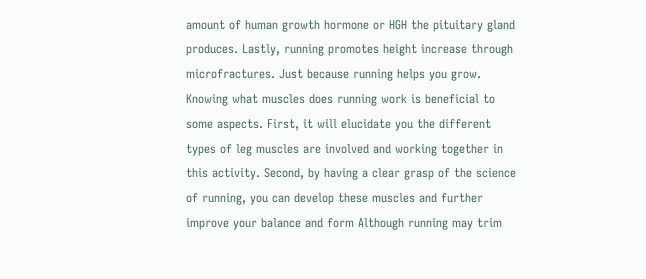amount of human growth hormone or HGH the pituitary gland produces. Lastly, running promotes height increase through microfractures. Just because running helps you grow. Knowing what muscles does running work is beneficial to some aspects. First, it will elucidate you the different types of leg muscles are involved and working together in this activity. Second, by having a clear grasp of the science of running, you can develop these muscles and further improve your balance and form Although running may trim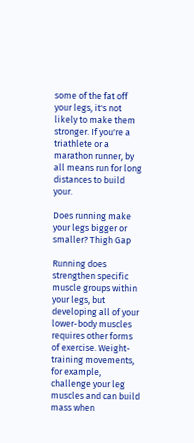some of the fat off your legs, it's not likely to make them stronger. If you're a triathlete or a marathon runner, by all means run for long distances to build your.

Does running make your legs bigger or smaller? Thigh Gap

Running does strengthen specific muscle groups within your legs, but developing all of your lower-body muscles requires other forms of exercise. Weight-training movements, for example, challenge your leg muscles and can build mass when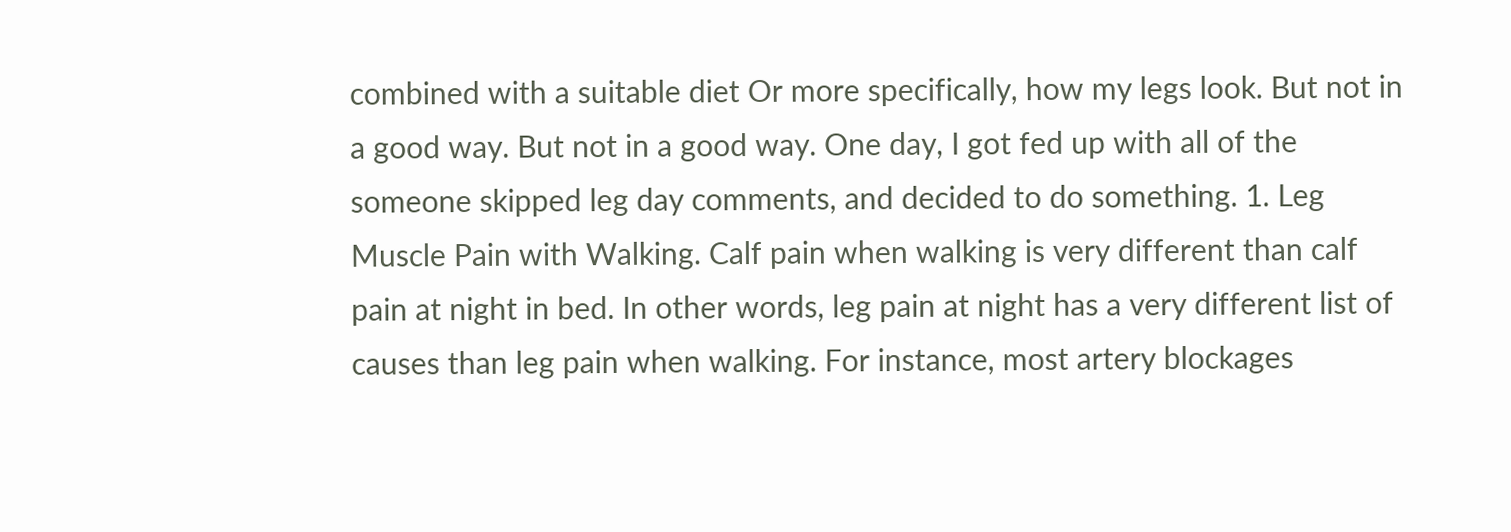combined with a suitable diet Or more specifically, how my legs look. But not in a good way. But not in a good way. One day, I got fed up with all of the someone skipped leg day comments, and decided to do something. 1. Leg Muscle Pain with Walking. Calf pain when walking is very different than calf pain at night in bed. In other words, leg pain at night has a very different list of causes than leg pain when walking. For instance, most artery blockages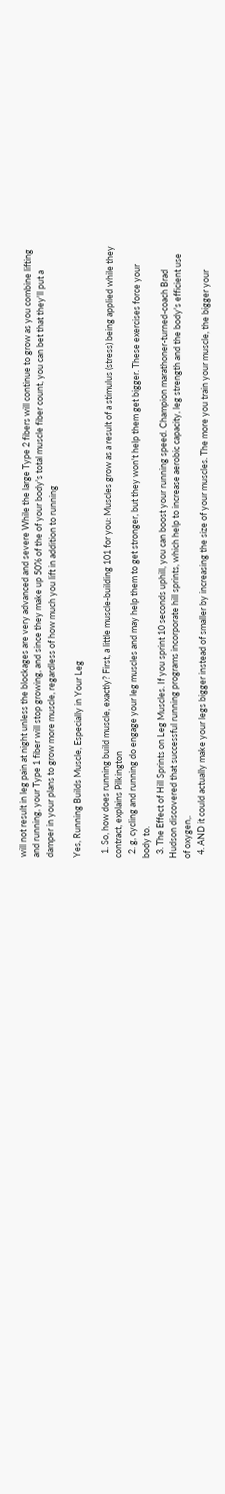will not result in leg pain at night unless the blockages are very advanced and severe While the large Type 2 fibers will continue to grow as you combine lifting and running, your Type 1 fiber will stop growing, and since they make up 50% of the of your body's total muscle fiber count, you can bet that they'll put a damper in your plans to grow more muscle, regardless of how much you lift in addition to running

Yes, Running Builds Muscle, Especially in Your Leg

  1. So, how does running build muscle, exactly? First, a little muscle-building 101 for you: Muscles grow as a result of a stimulus (stress) being applied while they contract, explains Pilkington
  2. g, cycling and running do engage your leg muscles and may help them to get stronger, but they won't help them get bigger. These exercises force your body to.
  3. The Effect of Hill Sprints on Leg Muscles. If you sprint 10 seconds uphill, you can boost your running speed. Champion marathoner-turned-coach Brad Hudson discovered that successful running programs incorporate hill sprints, which help to increase aerobic capacity, leg strength and the body's efficient use of oxygen,.
  4. AND it could actually make your legs bigger instead of smaller by increasing the size of your muscles. The more you train your muscle, the bigger your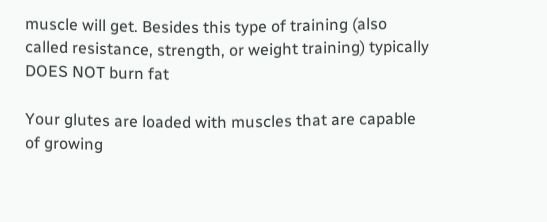muscle will get. Besides this type of training (also called resistance, strength, or weight training) typically DOES NOT burn fat

Your glutes are loaded with muscles that are capable of growing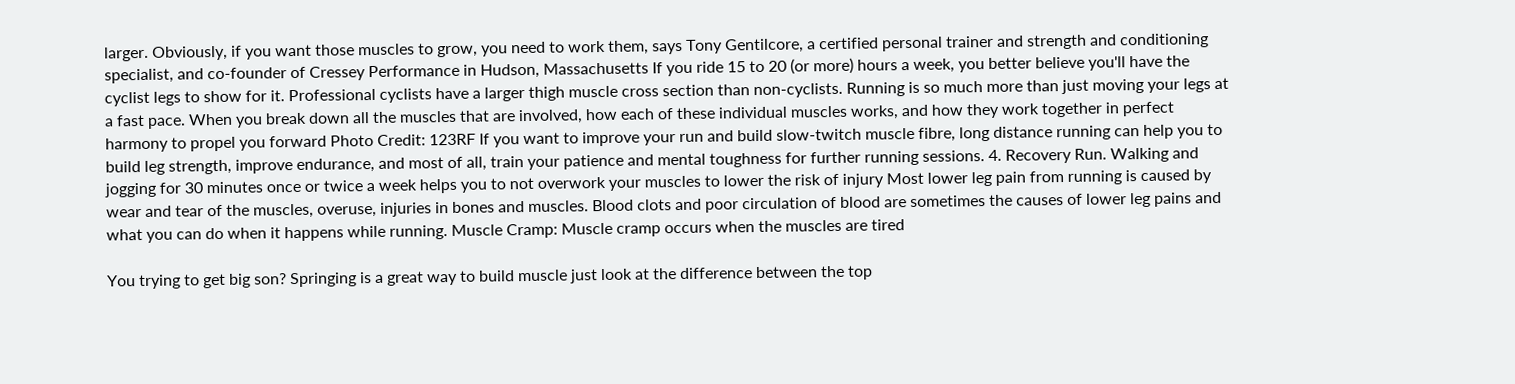larger. Obviously, if you want those muscles to grow, you need to work them, says Tony Gentilcore, a certified personal trainer and strength and conditioning specialist, and co-founder of Cressey Performance in Hudson, Massachusetts If you ride 15 to 20 (or more) hours a week, you better believe you'll have the cyclist legs to show for it. Professional cyclists have a larger thigh muscle cross section than non-cyclists. Running is so much more than just moving your legs at a fast pace. When you break down all the muscles that are involved, how each of these individual muscles works, and how they work together in perfect harmony to propel you forward Photo Credit: 123RF If you want to improve your run and build slow-twitch muscle fibre, long distance running can help you to build leg strength, improve endurance, and most of all, train your patience and mental toughness for further running sessions. 4. Recovery Run. Walking and jogging for 30 minutes once or twice a week helps you to not overwork your muscles to lower the risk of injury Most lower leg pain from running is caused by wear and tear of the muscles, overuse, injuries in bones and muscles. Blood clots and poor circulation of blood are sometimes the causes of lower leg pains and what you can do when it happens while running. Muscle Cramp: Muscle cramp occurs when the muscles are tired

You trying to get big son? Springing is a great way to build muscle just look at the difference between the top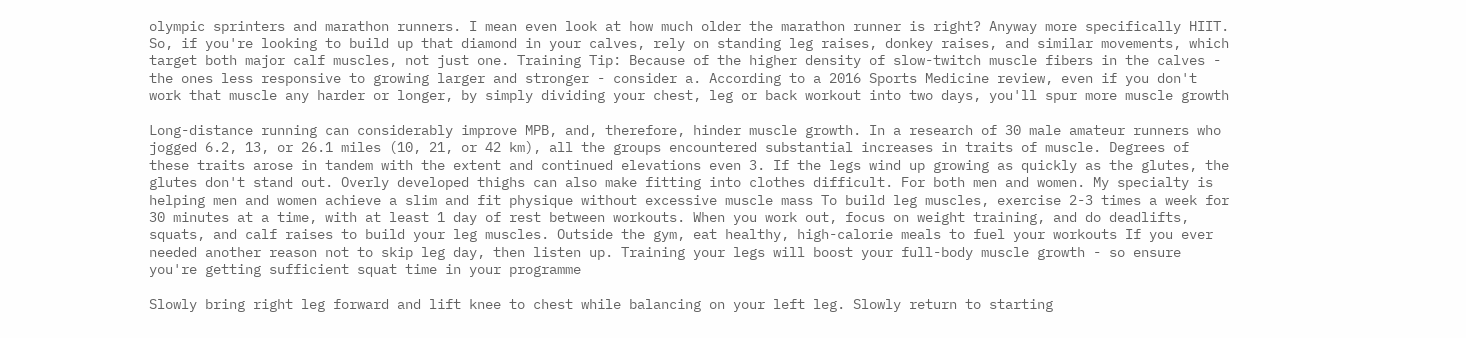olympic sprinters and marathon runners. I mean even look at how much older the marathon runner is right? Anyway more specifically HIIT. So, if you're looking to build up that diamond in your calves, rely on standing leg raises, donkey raises, and similar movements, which target both major calf muscles, not just one. Training Tip: Because of the higher density of slow-twitch muscle fibers in the calves - the ones less responsive to growing larger and stronger - consider a. According to a 2016 Sports Medicine review, even if you don't work that muscle any harder or longer, by simply dividing your chest, leg or back workout into two days, you'll spur more muscle growth

Long-distance running can considerably improve MPB, and, therefore, hinder muscle growth. In a research of 30 male amateur runners who jogged 6.2, 13, or 26.1 miles (10, 21, or 42 km), all the groups encountered substantial increases in traits of muscle. Degrees of these traits arose in tandem with the extent and continued elevations even 3. If the legs wind up growing as quickly as the glutes, the glutes don't stand out. Overly developed thighs can also make fitting into clothes difficult. For both men and women. My specialty is helping men and women achieve a slim and fit physique without excessive muscle mass To build leg muscles, exercise 2-3 times a week for 30 minutes at a time, with at least 1 day of rest between workouts. When you work out, focus on weight training, and do deadlifts, squats, and calf raises to build your leg muscles. Outside the gym, eat healthy, high-calorie meals to fuel your workouts If you ever needed another reason not to skip leg day, then listen up. Training your legs will boost your full-body muscle growth - so ensure you're getting sufficient squat time in your programme

Slowly bring right leg forward and lift knee to chest while balancing on your left leg. Slowly return to starting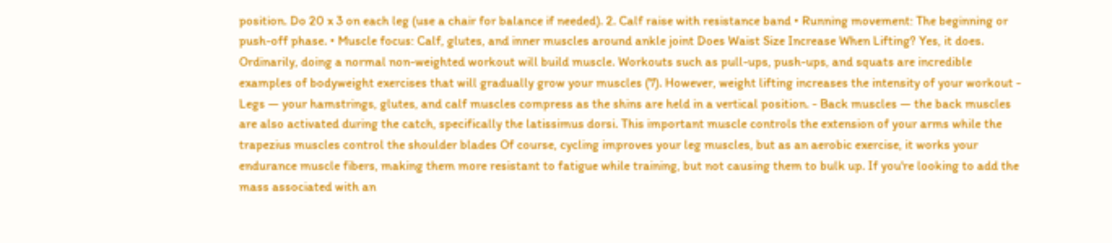position. Do 20 x 3 on each leg (use a chair for balance if needed). 2. Calf raise with resistance band • Running movement: The beginning or push-off phase. • Muscle focus: Calf, glutes, and inner muscles around ankle joint Does Waist Size Increase When Lifting? Yes, it does. Ordinarily, doing a normal non-weighted workout will build muscle. Workouts such as pull-ups, push-ups, and squats are incredible examples of bodyweight exercises that will gradually grow your muscles (7). However, weight lifting increases the intensity of your workout - Legs — your hamstrings, glutes, and calf muscles compress as the shins are held in a vertical position. - Back muscles — the back muscles are also activated during the catch, specifically the latissimus dorsi. This important muscle controls the extension of your arms while the trapezius muscles control the shoulder blades Of course, cycling improves your leg muscles, but as an aerobic exercise, it works your endurance muscle fibers, making them more resistant to fatigue while training, but not causing them to bulk up. If you're looking to add the mass associated with an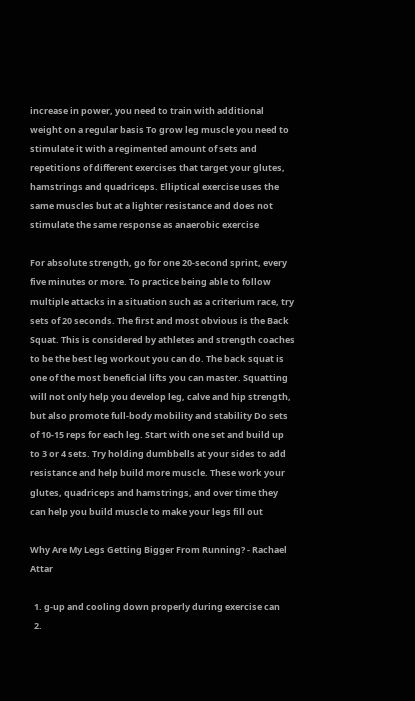increase in power, you need to train with additional weight on a regular basis To grow leg muscle you need to stimulate it with a regimented amount of sets and repetitions of different exercises that target your glutes, hamstrings and quadriceps. Elliptical exercise uses the same muscles but at a lighter resistance and does not stimulate the same response as anaerobic exercise

For absolute strength, go for one 20-second sprint, every five minutes or more. To practice being able to follow multiple attacks in a situation such as a criterium race, try sets of 20 seconds. The first and most obvious is the Back Squat. This is considered by athletes and strength coaches to be the best leg workout you can do. The back squat is one of the most beneficial lifts you can master. Squatting will not only help you develop leg, calve and hip strength, but also promote full-body mobility and stability Do sets of 10-15 reps for each leg. Start with one set and build up to 3 or 4 sets. Try holding dumbbells at your sides to add resistance and help build more muscle. These work your glutes, quadriceps and hamstrings, and over time they can help you build muscle to make your legs fill out

Why Are My Legs Getting Bigger From Running? - Rachael Attar

  1. g-up and cooling down properly during exercise can
  2.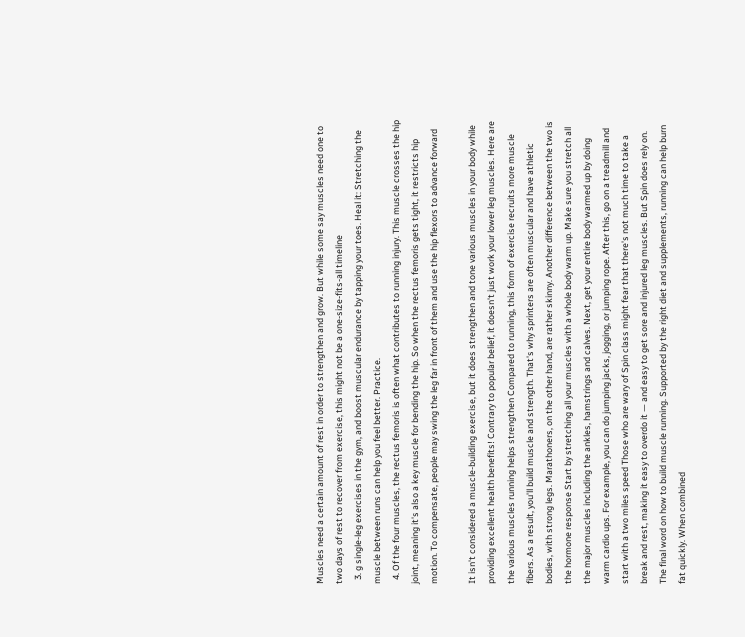Muscles need a certain amount of rest in order to strengthen and grow. But while some say muscles need one to two days of rest to recover from exercise, this might not be a one-size-fits-all timeline
  3. g single-leg exercises in the gym, and boost muscular endurance by tapping your toes. Heal it: Stretching the muscle between runs can help you feel better. Practice.
  4. Of the four muscles, the rectus femoris is often what contributes to running injury. This muscle crosses the hip joint, meaning it's also a key muscle for bending the hip. So when the rectus femoris gets tight, it restricts hip motion. To compensate, people may swing the leg far in front of them and use the hip flexors to advance forward

It isn't considered a muscle-building exercise, but it does strengthen and tone various muscles in your body while providing excellent health benefits! Contrary to popular belief, it doesn't just work your lower leg muscles. Here are the various muscles running helps strengthen Compared to running, this form of exercise recruits more muscle fibers. As a result, you'll build muscle and strength. That's why sprinters are often muscular and have athletic bodies, with strong legs. Marathoners, on the other hand, are rather skinny. Another difference between the two is the hormone response Start by stretching all your muscles with a whole body warm up. Make sure you stretch all the major muscles including the ankles, hamstrings and calves. Next, get your entire body warmed up by doing warm cardio ups. For example, you can do jumping jacks, jogging, or jumping rope. After this, go on a treadmill and start with a two miles speed Those who are wary of Spin class might fear that there's not much time to take a break and rest, making it easy to overdo it — and easy to get sore and injured leg muscles. But Spin does rely on. The final word on how to build muscle running. Supported by the right diet and supplements, running can help burn fat quickly. When combined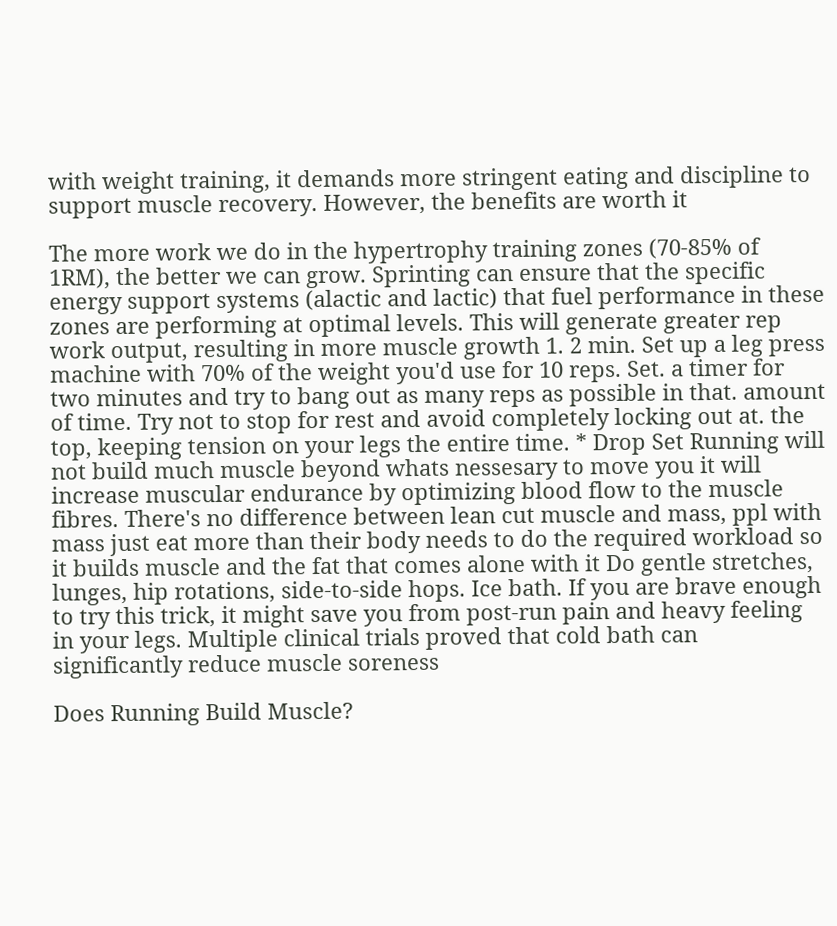with weight training, it demands more stringent eating and discipline to support muscle recovery. However, the benefits are worth it

The more work we do in the hypertrophy training zones (70-85% of 1RM), the better we can grow. Sprinting can ensure that the specific energy support systems (alactic and lactic) that fuel performance in these zones are performing at optimal levels. This will generate greater rep work output, resulting in more muscle growth 1. 2 min. Set up a leg press machine with 70% of the weight you'd use for 10 reps. Set. a timer for two minutes and try to bang out as many reps as possible in that. amount of time. Try not to stop for rest and avoid completely locking out at. the top, keeping tension on your legs the entire time. * Drop Set Running will not build much muscle beyond whats nessesary to move you it will increase muscular endurance by optimizing blood flow to the muscle fibres. There's no difference between lean cut muscle and mass, ppl with mass just eat more than their body needs to do the required workload so it builds muscle and the fat that comes alone with it Do gentle stretches, lunges, hip rotations, side-to-side hops. Ice bath. If you are brave enough to try this trick, it might save you from post-run pain and heavy feeling in your legs. Multiple clinical trials proved that cold bath can significantly reduce muscle soreness

Does Running Build Muscle?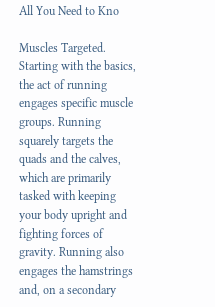All You Need to Kno

Muscles Targeted. Starting with the basics, the act of running engages specific muscle groups. Running squarely targets the quads and the calves, which are primarily tasked with keeping your body upright and fighting forces of gravity. Running also engages the hamstrings and, on a secondary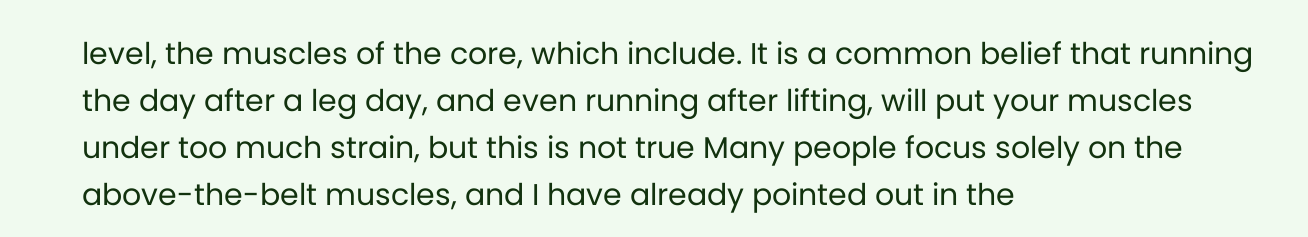level, the muscles of the core, which include. It is a common belief that running the day after a leg day, and even running after lifting, will put your muscles under too much strain, but this is not true Many people focus solely on the above-the-belt muscles, and I have already pointed out in the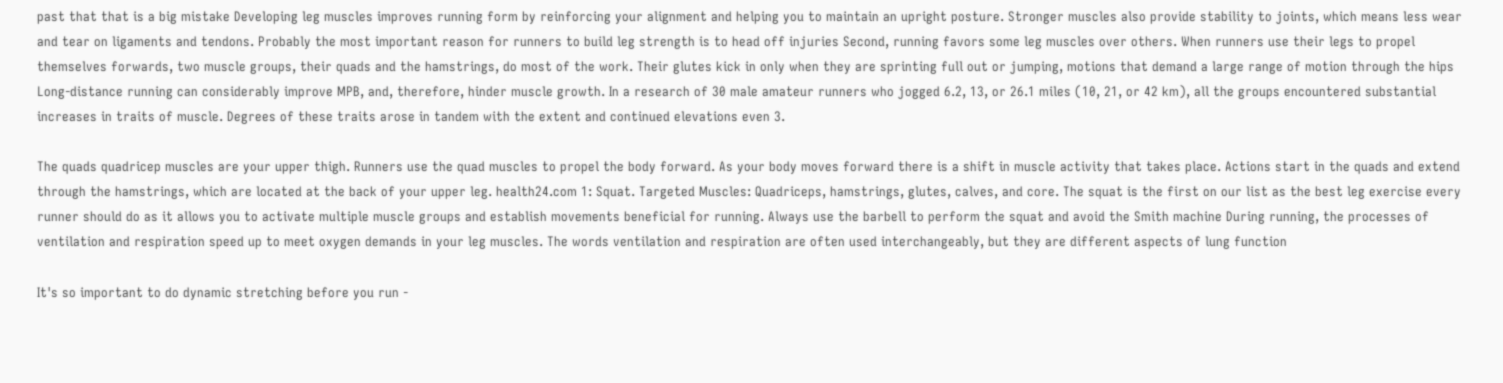past that that is a big mistake Developing leg muscles improves running form by reinforcing your alignment and helping you to maintain an upright posture. Stronger muscles also provide stability to joints, which means less wear and tear on ligaments and tendons. Probably the most important reason for runners to build leg strength is to head off injuries Second, running favors some leg muscles over others. When runners use their legs to propel themselves forwards, two muscle groups, their quads and the hamstrings, do most of the work. Their glutes kick in only when they are sprinting full out or jumping, motions that demand a large range of motion through the hips Long-distance running can considerably improve MPB, and, therefore, hinder muscle growth. In a research of 30 male amateur runners who jogged 6.2, 13, or 26.1 miles (10, 21, or 42 km), all the groups encountered substantial increases in traits of muscle. Degrees of these traits arose in tandem with the extent and continued elevations even 3.

The quads quadricep muscles are your upper thigh. Runners use the quad muscles to propel the body forward. As your body moves forward there is a shift in muscle activity that takes place. Actions start in the quads and extend through the hamstrings, which are located at the back of your upper leg. health24.com 1: Squat. Targeted Muscles: Quadriceps, hamstrings, glutes, calves, and core. The squat is the first on our list as the best leg exercise every runner should do as it allows you to activate multiple muscle groups and establish movements beneficial for running. Always use the barbell to perform the squat and avoid the Smith machine During running, the processes of ventilation and respiration speed up to meet oxygen demands in your leg muscles. The words ventilation and respiration are often used interchangeably, but they are different aspects of lung function

It's so important to do dynamic stretching before you run -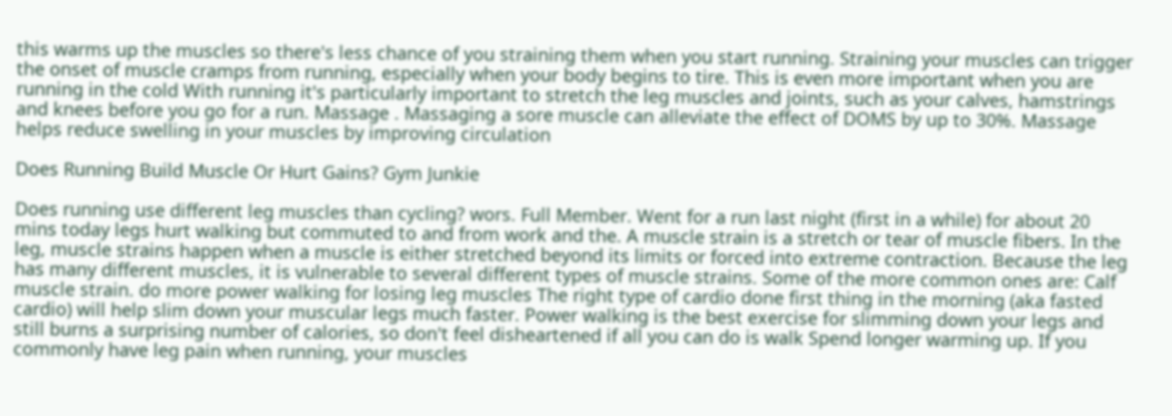this warms up the muscles so there's less chance of you straining them when you start running. Straining your muscles can trigger the onset of muscle cramps from running, especially when your body begins to tire. This is even more important when you are running in the cold With running it's particularly important to stretch the leg muscles and joints, such as your calves, hamstrings and knees before you go for a run. Massage . Massaging a sore muscle can alleviate the effect of DOMS by up to 30%. Massage helps reduce swelling in your muscles by improving circulation

Does Running Build Muscle Or Hurt Gains? Gym Junkie

Does running use different leg muscles than cycling? wors. Full Member. Went for a run last night (first in a while) for about 20 mins today legs hurt walking but commuted to and from work and the. A muscle strain is a stretch or tear of muscle fibers. In the leg, muscle strains happen when a muscle is either stretched beyond its limits or forced into extreme contraction. Because the leg has many different muscles, it is vulnerable to several different types of muscle strains. Some of the more common ones are: Calf muscle strain. do more power walking for losing leg muscles The right type of cardio done first thing in the morning (aka fasted cardio) will help slim down your muscular legs much faster. Power walking is the best exercise for slimming down your legs and still burns a surprising number of calories, so don't feel disheartened if all you can do is walk Spend longer warming up. If you commonly have leg pain when running, your muscles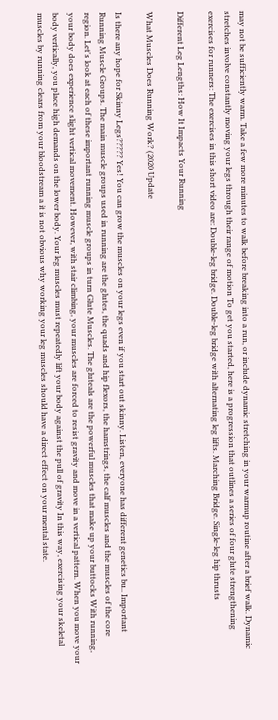may not be sufficiently warm. Take a few more minutes to walk before breaking into a run, or include dynamic stretching in your warmup routine after a brief walk. Dynamic stretches involve constantly moving your legs through their range of motion To get you started, here is a progression that outlines a series of four glute strengthening exercises for runners: The exercises in this short video are: Double-leg bridge. Double-leg bridge with alternating leg lifts. Marching Bridge. Single-leg hip thrusts

Different Leg Lengths: How It Impacts Your Running

What Muscles Does Running Work? (2020 Update

Is there any hope for Skinny Legs????? Yes! You can grow the muscles on your legs even if you start out skinny. Listen, everyone has different genetics bu.. Important Running Muscle Groups. The main muscle groups used in running are the glutes, the quads and hip flexors, the hamstrings, the calf muscles and the muscles of the core region. Let's look at each of these important running muscle groups in turn Glute Muscles. The gluteals are the powerful muscles that make up your buttocks With running, your body does experience slight vertical movement. However, with stair climbing, your muscles are forced to resist gravity and move in a vertical pattern. When you move your body vertically, you place high demands on the lower body. Your leg muscles must repeatedly lift your body against the pull of gravity In this way, exercising your skeletal muscles by running clears from your bloodstream a it is not obvious why working your leg muscles should have a direct effect on your mental state.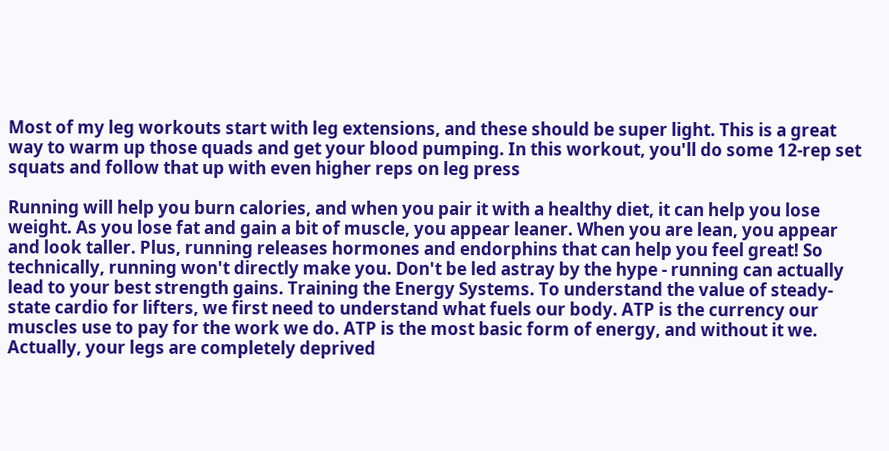Most of my leg workouts start with leg extensions, and these should be super light. This is a great way to warm up those quads and get your blood pumping. In this workout, you'll do some 12-rep set squats and follow that up with even higher reps on leg press

Running will help you burn calories, and when you pair it with a healthy diet, it can help you lose weight. As you lose fat and gain a bit of muscle, you appear leaner. When you are lean, you appear and look taller. Plus, running releases hormones and endorphins that can help you feel great! So technically, running won't directly make you. Don't be led astray by the hype - running can actually lead to your best strength gains. Training the Energy Systems. To understand the value of steady-state cardio for lifters, we first need to understand what fuels our body. ATP is the currency our muscles use to pay for the work we do. ATP is the most basic form of energy, and without it we. Actually, your legs are completely deprived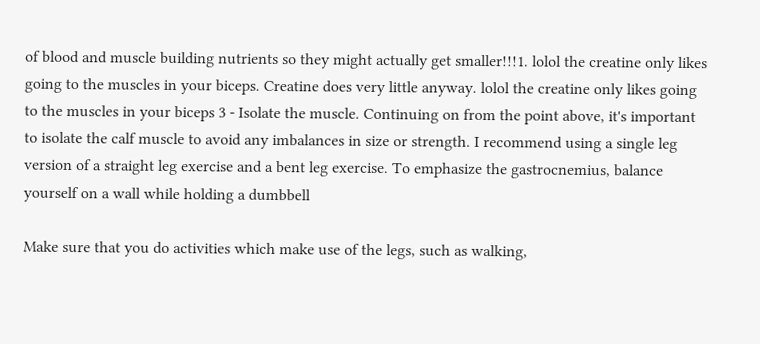of blood and muscle building nutrients so they might actually get smaller!!!1. lolol the creatine only likes going to the muscles in your biceps. Creatine does very little anyway. lolol the creatine only likes going to the muscles in your biceps 3 - Isolate the muscle. Continuing on from the point above, it's important to isolate the calf muscle to avoid any imbalances in size or strength. I recommend using a single leg version of a straight leg exercise and a bent leg exercise. To emphasize the gastrocnemius, balance yourself on a wall while holding a dumbbell

Make sure that you do activities which make use of the legs, such as walking,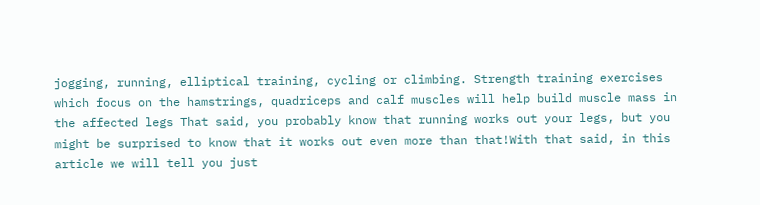jogging, running, elliptical training, cycling or climbing. Strength training exercises which focus on the hamstrings, quadriceps and calf muscles will help build muscle mass in the affected legs That said, you probably know that running works out your legs, but you might be surprised to know that it works out even more than that!With that said, in this article we will tell you just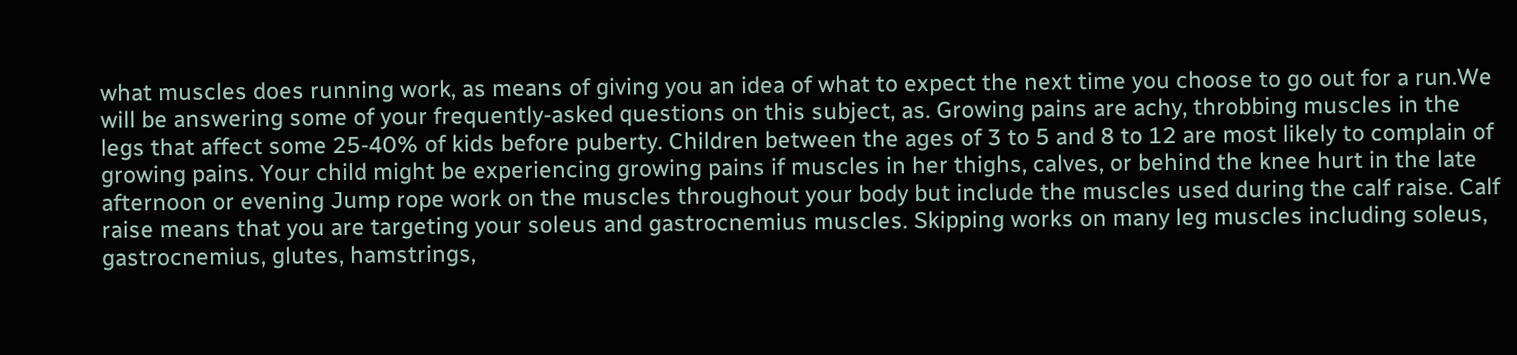what muscles does running work, as means of giving you an idea of what to expect the next time you choose to go out for a run.We will be answering some of your frequently-asked questions on this subject, as. Growing pains are achy, throbbing muscles in the legs that affect some 25-40% of kids before puberty. Children between the ages of 3 to 5 and 8 to 12 are most likely to complain of growing pains. Your child might be experiencing growing pains if muscles in her thighs, calves, or behind the knee hurt in the late afternoon or evening Jump rope work on the muscles throughout your body but include the muscles used during the calf raise. Calf raise means that you are targeting your soleus and gastrocnemius muscles. Skipping works on many leg muscles including soleus, gastrocnemius, glutes, hamstrings,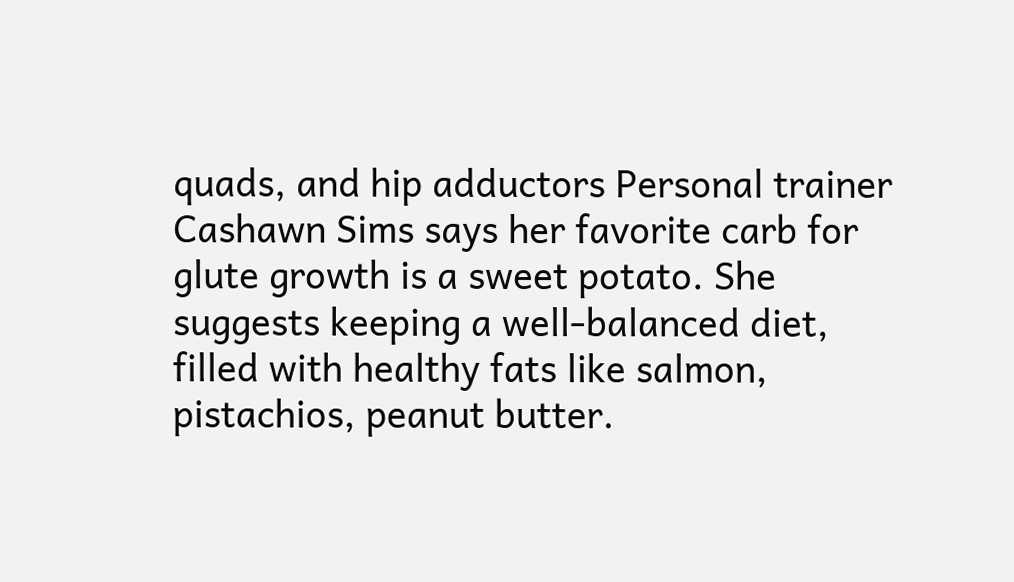quads, and hip adductors Personal trainer Cashawn Sims says her favorite carb for glute growth is a sweet potato. She suggests keeping a well-balanced diet, filled with healthy fats like salmon, pistachios, peanut butter.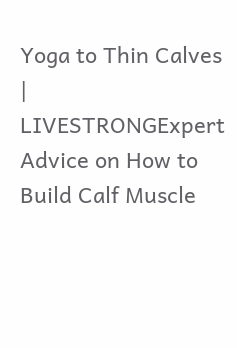Yoga to Thin Calves | LIVESTRONGExpert Advice on How to Build Calf Muscle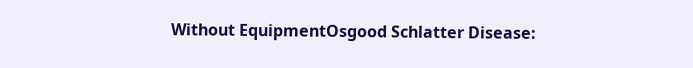Without EquipmentOsgood Schlatter Disease: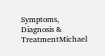Symptoms, Diagnosis & TreatmentMichael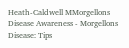Heath-Caldwell MMorgellons Disease Awareness - Morgellons Disease: Tips